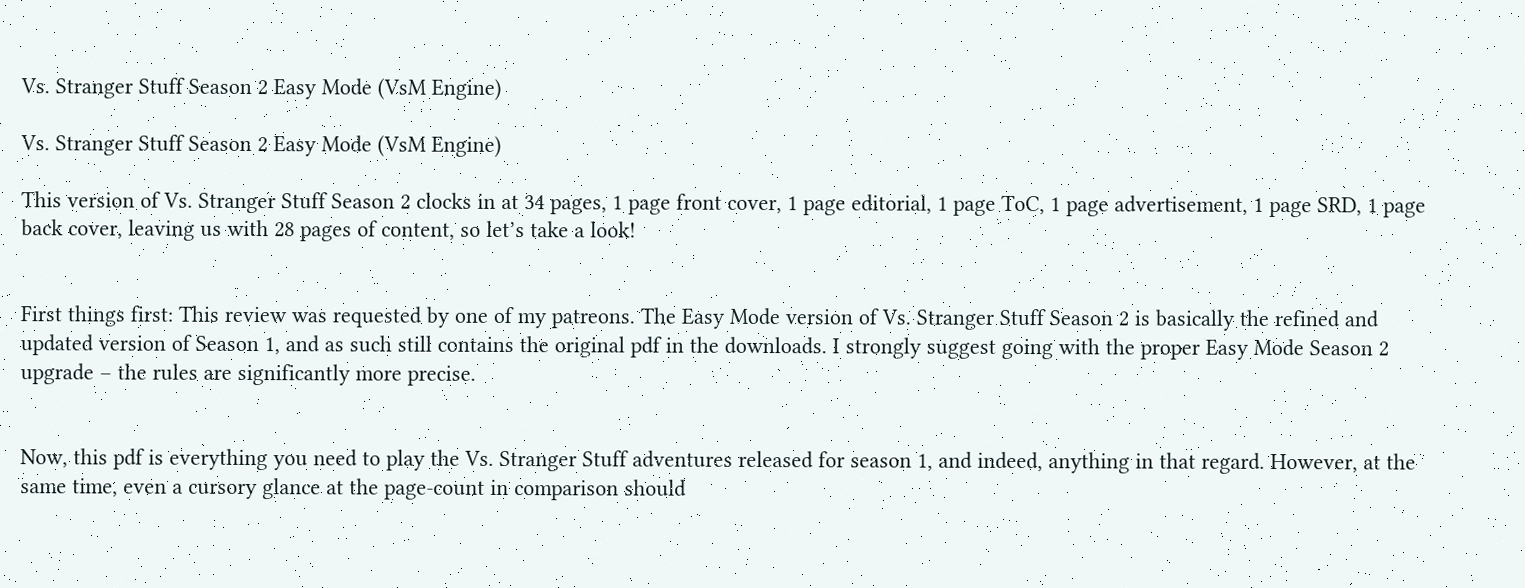Vs. Stranger Stuff Season 2 Easy Mode (VsM Engine)

Vs. Stranger Stuff Season 2 Easy Mode (VsM Engine)

This version of Vs. Stranger Stuff Season 2 clocks in at 34 pages, 1 page front cover, 1 page editorial, 1 page ToC, 1 page advertisement, 1 page SRD, 1 page back cover, leaving us with 28 pages of content, so let’s take a look!


First things first: This review was requested by one of my patreons. The Easy Mode version of Vs. Stranger Stuff Season 2 is basically the refined and updated version of Season 1, and as such still contains the original pdf in the downloads. I strongly suggest going with the proper Easy Mode Season 2 upgrade – the rules are significantly more precise.


Now, this pdf is everything you need to play the Vs. Stranger Stuff adventures released for season 1, and indeed, anything in that regard. However, at the same time, even a cursory glance at the page-count in comparison should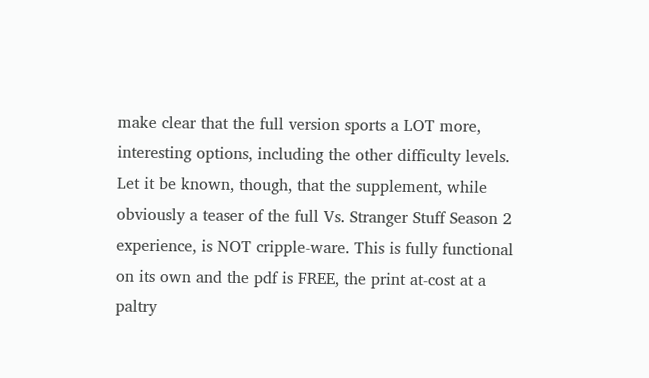make clear that the full version sports a LOT more, interesting options, including the other difficulty levels. Let it be known, though, that the supplement, while obviously a teaser of the full Vs. Stranger Stuff Season 2 experience, is NOT cripple-ware. This is fully functional on its own and the pdf is FREE, the print at-cost at a paltry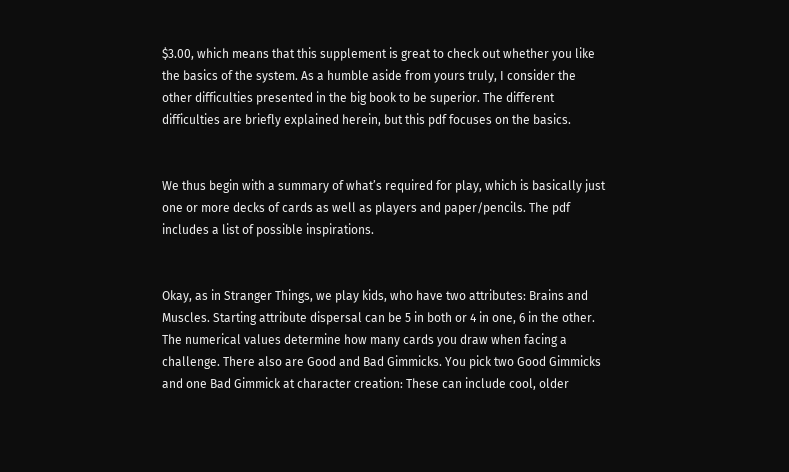$3.00, which means that this supplement is great to check out whether you like the basics of the system. As a humble aside from yours truly, I consider the other difficulties presented in the big book to be superior. The different difficulties are briefly explained herein, but this pdf focuses on the basics.


We thus begin with a summary of what’s required for play, which is basically just one or more decks of cards as well as players and paper/pencils. The pdf includes a list of possible inspirations.


Okay, as in Stranger Things, we play kids, who have two attributes: Brains and Muscles. Starting attribute dispersal can be 5 in both or 4 in one, 6 in the other. The numerical values determine how many cards you draw when facing a challenge. There also are Good and Bad Gimmicks. You pick two Good Gimmicks and one Bad Gimmick at character creation: These can include cool, older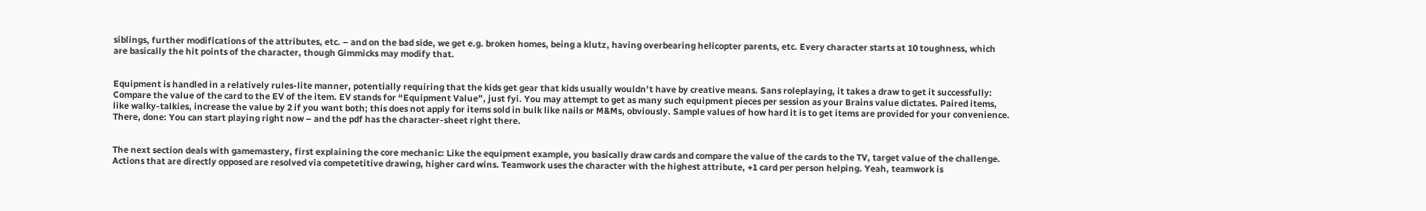siblings, further modifications of the attributes, etc. – and on the bad side, we get e.g. broken homes, being a klutz, having overbearing helicopter parents, etc. Every character starts at 10 toughness, which are basically the hit points of the character, though Gimmicks may modify that.


Equipment is handled in a relatively rules-lite manner, potentially requiring that the kids get gear that kids usually wouldn’t have by creative means. Sans roleplaying, it takes a draw to get it successfully: Compare the value of the card to the EV of the item. EV stands for “Equipment Value”, just fyi. You may attempt to get as many such equipment pieces per session as your Brains value dictates. Paired items, like walky-talkies, increase the value by 2 if you want both; this does not apply for items sold in bulk like nails or M&Ms, obviously. Sample values of how hard it is to get items are provided for your convenience. There, done: You can start playing right now – and the pdf has the character-sheet right there.


The next section deals with gamemastery, first explaining the core mechanic: Like the equipment example, you basically draw cards and compare the value of the cards to the TV, target value of the challenge. Actions that are directly opposed are resolved via competetitive drawing, higher card wins. Teamwork uses the character with the highest attribute, +1 card per person helping. Yeah, teamwork is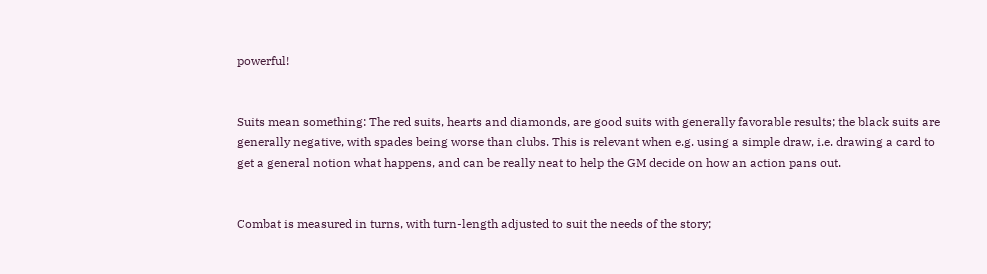powerful!


Suits mean something: The red suits, hearts and diamonds, are good suits with generally favorable results; the black suits are generally negative, with spades being worse than clubs. This is relevant when e.g. using a simple draw, i.e. drawing a card to get a general notion what happens, and can be really neat to help the GM decide on how an action pans out.


Combat is measured in turns, with turn-length adjusted to suit the needs of the story;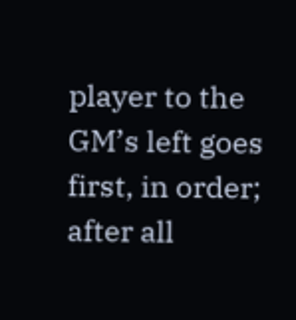player to the GM’s left goes first, in order; after all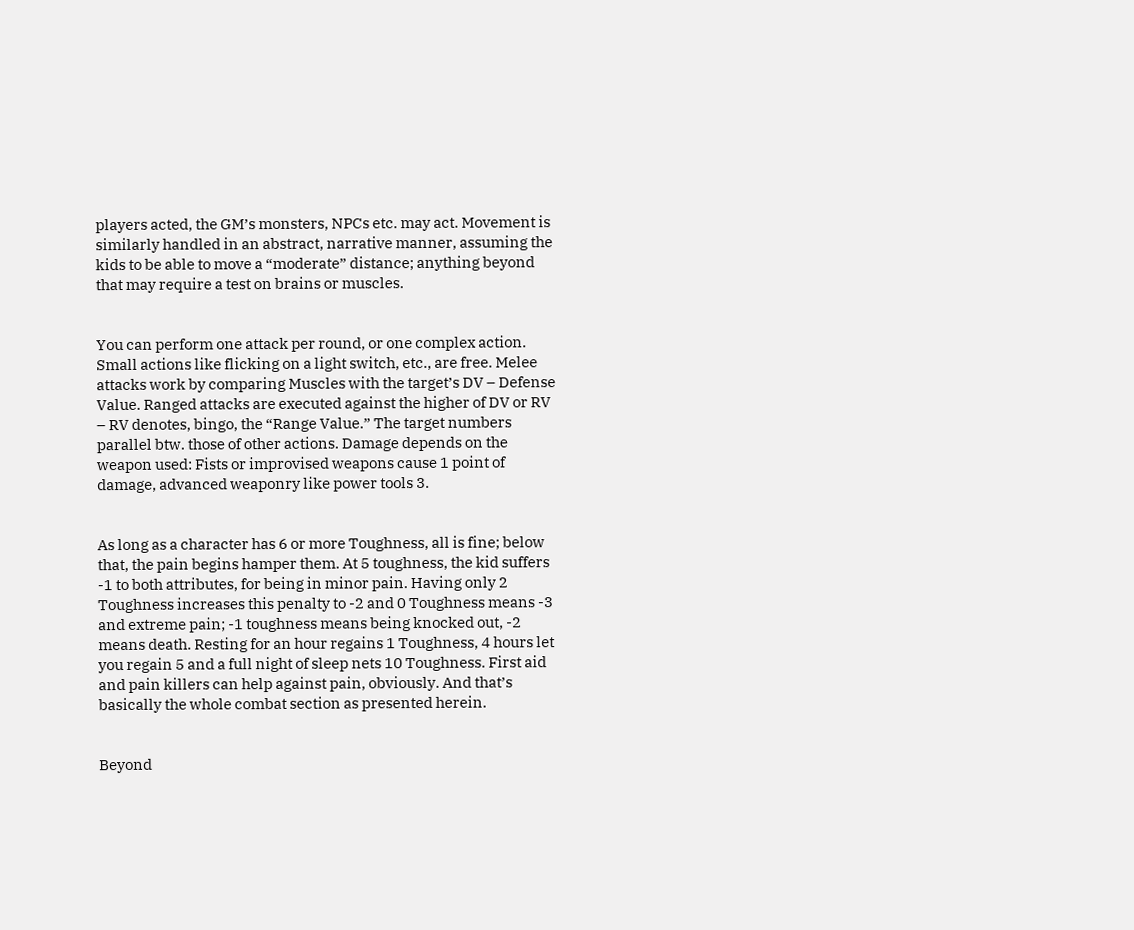players acted, the GM’s monsters, NPCs etc. may act. Movement is similarly handled in an abstract, narrative manner, assuming the kids to be able to move a “moderate” distance; anything beyond that may require a test on brains or muscles.


You can perform one attack per round, or one complex action. Small actions like flicking on a light switch, etc., are free. Melee attacks work by comparing Muscles with the target’s DV – Defense Value. Ranged attacks are executed against the higher of DV or RV – RV denotes, bingo, the “Range Value.” The target numbers parallel btw. those of other actions. Damage depends on the weapon used: Fists or improvised weapons cause 1 point of damage, advanced weaponry like power tools 3.


As long as a character has 6 or more Toughness, all is fine; below that, the pain begins hamper them. At 5 toughness, the kid suffers -1 to both attributes, for being in minor pain. Having only 2 Toughness increases this penalty to -2 and 0 Toughness means -3 and extreme pain; -1 toughness means being knocked out, -2 means death. Resting for an hour regains 1 Toughness, 4 hours let you regain 5 and a full night of sleep nets 10 Toughness. First aid and pain killers can help against pain, obviously. And that’s basically the whole combat section as presented herein.


Beyond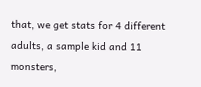that, we get stats for 4 different adults, a sample kid and 11 monsters,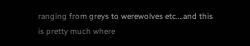ranging from greys to werewolves etc….and this is pretty much where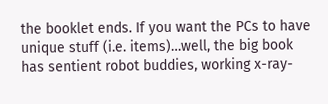the booklet ends. If you want the PCs to have unique stuff (i.e. items)…well, the big book has sentient robot buddies, working x-ray-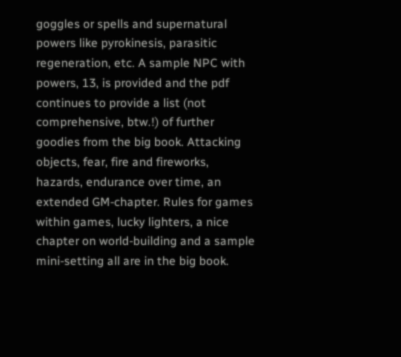goggles or spells and supernatural powers like pyrokinesis, parasitic regeneration, etc. A sample NPC with powers, 13, is provided and the pdf continues to provide a list (not comprehensive, btw.!) of further goodies from the big book. Attacking objects, fear, fire and fireworks, hazards, endurance over time, an extended GM-chapter. Rules for games within games, lucky lighters, a nice chapter on world-building and a sample mini-setting all are in the big book.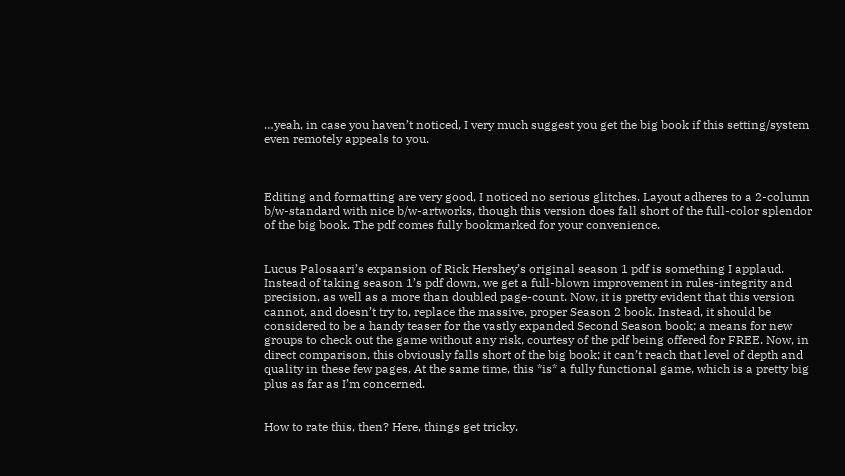…yeah, in case you haven’t noticed, I very much suggest you get the big book if this setting/system even remotely appeals to you.



Editing and formatting are very good, I noticed no serious glitches. Layout adheres to a 2-column b/w-standard with nice b/w-artworks, though this version does fall short of the full-color splendor of the big book. The pdf comes fully bookmarked for your convenience.


Lucus Palosaari’s expansion of Rick Hershey’s original season 1 pdf is something I applaud. Instead of taking season 1’s pdf down, we get a full-blown improvement in rules-integrity and precision, as well as a more than doubled page-count. Now, it is pretty evident that this version cannot, and doesn’t try to, replace the massive, proper Season 2 book. Instead, it should be considered to be a handy teaser for the vastly expanded Second Season book; a means for new groups to check out the game without any risk, courtesy of the pdf being offered for FREE. Now, in direct comparison, this obviously falls short of the big book; it can’t reach that level of depth and quality in these few pages. At the same time, this *is* a fully functional game, which is a pretty big plus as far as I’m concerned.


How to rate this, then? Here, things get tricky.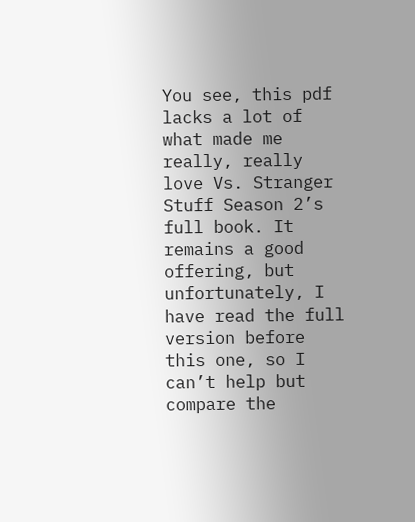You see, this pdf lacks a lot of what made me really, really love Vs. Stranger Stuff Season 2’s full book. It remains a good offering, but unfortunately, I have read the full version before this one, so I can’t help but compare the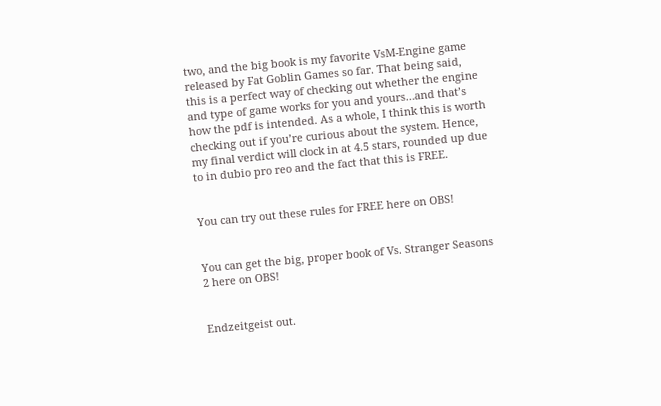two, and the big book is my favorite VsM-Engine game released by Fat Goblin Games so far. That being said, this is a perfect way of checking out whether the engine and type of game works for you and yours…and that’s how the pdf is intended. As a whole, I think this is worth checking out if you’re curious about the system. Hence, my final verdict will clock in at 4.5 stars, rounded up due to in dubio pro reo and the fact that this is FREE.


You can try out these rules for FREE here on OBS!


You can get the big, proper book of Vs. Stranger Seasons 2 here on OBS!


Endzeitgeist out.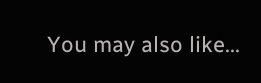You may also like...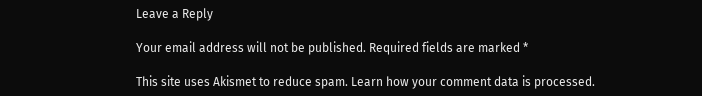Leave a Reply

Your email address will not be published. Required fields are marked *

This site uses Akismet to reduce spam. Learn how your comment data is processed.